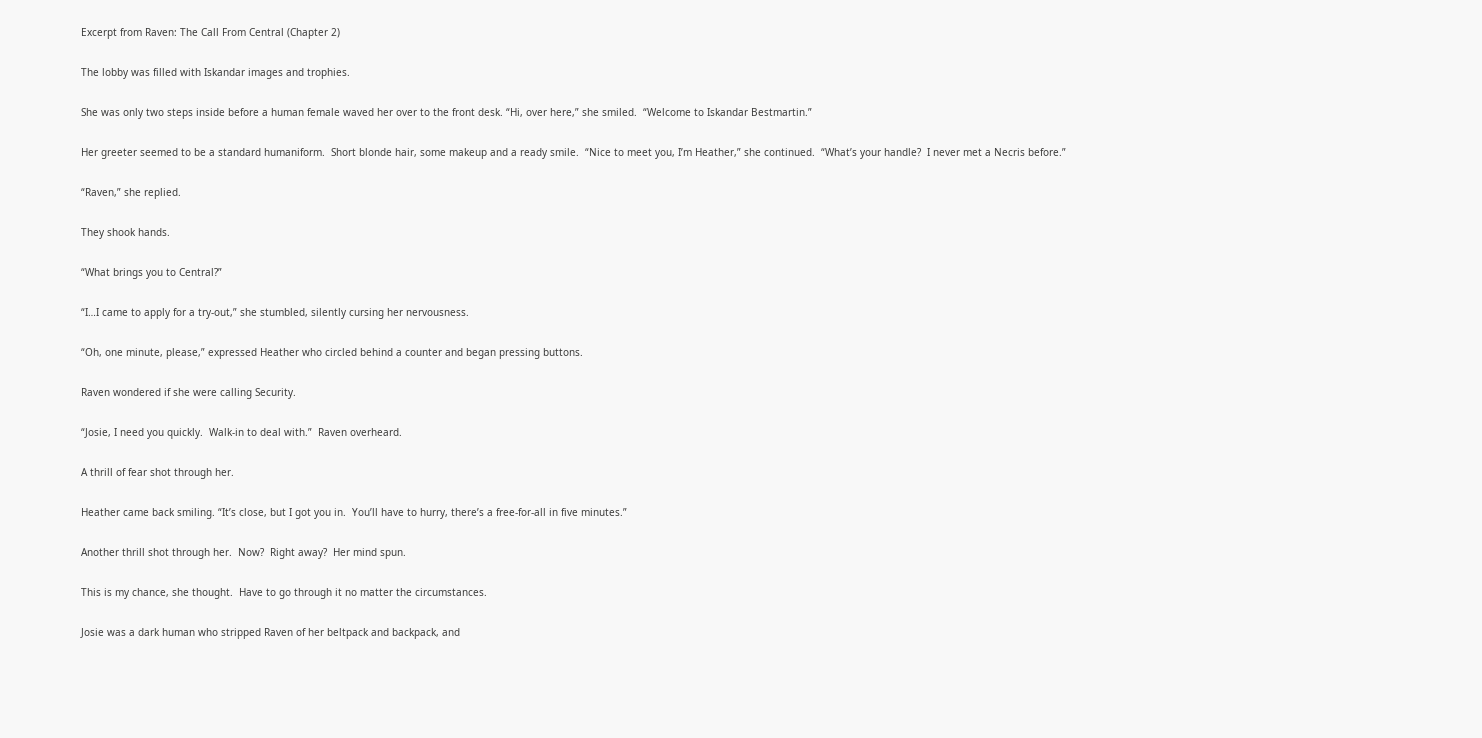Excerpt from Raven: The Call From Central (Chapter 2)

The lobby was filled with Iskandar images and trophies.

She was only two steps inside before a human female waved her over to the front desk. “Hi, over here,” she smiled.  “Welcome to Iskandar Bestmartin.”

Her greeter seemed to be a standard humaniform.  Short blonde hair, some makeup and a ready smile.  “Nice to meet you, I’m Heather,” she continued.  “What’s your handle?  I never met a Necris before.”

“Raven,” she replied.

They shook hands.

“What brings you to Central?”

“I…I came to apply for a try-out,” she stumbled, silently cursing her nervousness.

“Oh, one minute, please,” expressed Heather who circled behind a counter and began pressing buttons.

Raven wondered if she were calling Security.

“Josie, I need you quickly.  Walk-in to deal with.”  Raven overheard.

A thrill of fear shot through her.

Heather came back smiling. “It’s close, but I got you in.  You’ll have to hurry, there’s a free-for-all in five minutes.”

Another thrill shot through her.  Now?  Right away?  Her mind spun.

This is my chance, she thought.  Have to go through it no matter the circumstances.

Josie was a dark human who stripped Raven of her beltpack and backpack, and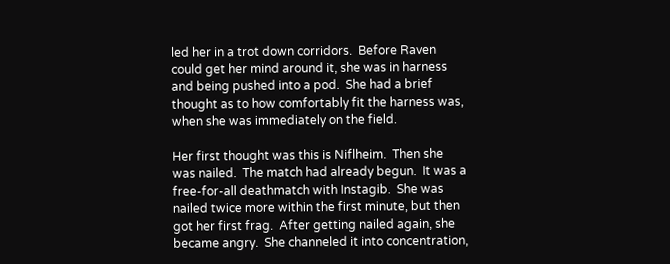led her in a trot down corridors.  Before Raven could get her mind around it, she was in harness and being pushed into a pod.  She had a brief thought as to how comfortably fit the harness was, when she was immediately on the field.

Her first thought was this is Niflheim.  Then she was nailed.  The match had already begun.  It was a free-for-all deathmatch with Instagib.  She was nailed twice more within the first minute, but then got her first frag.  After getting nailed again, she became angry.  She channeled it into concentration,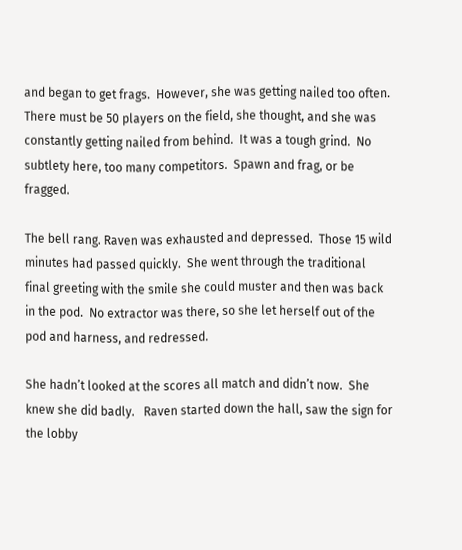and began to get frags.  However, she was getting nailed too often.  There must be 50 players on the field, she thought, and she was constantly getting nailed from behind.  It was a tough grind.  No subtlety here, too many competitors.  Spawn and frag, or be fragged.

The bell rang. Raven was exhausted and depressed.  Those 15 wild minutes had passed quickly.  She went through the traditional final greeting with the smile she could muster and then was back in the pod.  No extractor was there, so she let herself out of the pod and harness, and redressed.

She hadn’t looked at the scores all match and didn’t now.  She knew she did badly.   Raven started down the hall, saw the sign for the lobby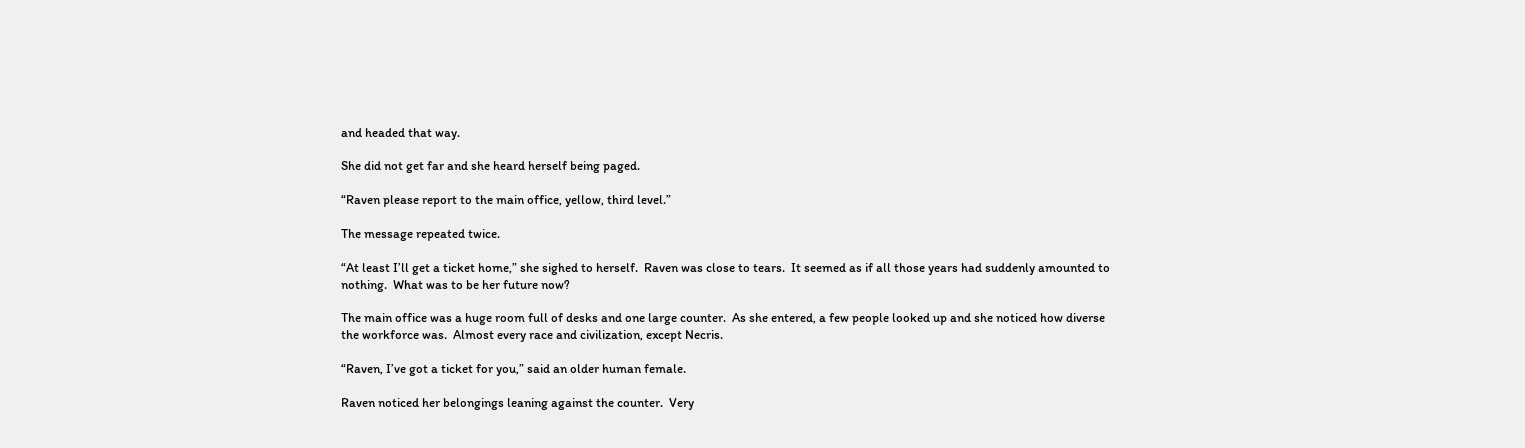and headed that way.

She did not get far and she heard herself being paged.

“Raven please report to the main office, yellow, third level.”

The message repeated twice.

“At least I’ll get a ticket home,” she sighed to herself.  Raven was close to tears.  It seemed as if all those years had suddenly amounted to nothing.  What was to be her future now?

The main office was a huge room full of desks and one large counter.  As she entered, a few people looked up and she noticed how diverse the workforce was.  Almost every race and civilization, except Necris.

“Raven, I’ve got a ticket for you,” said an older human female.

Raven noticed her belongings leaning against the counter.  Very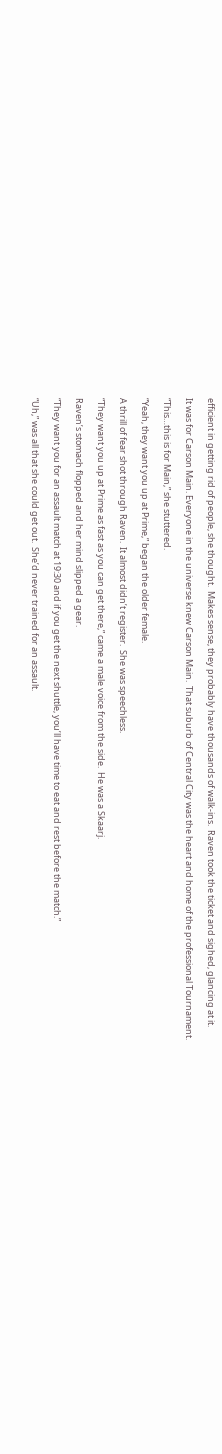efficient in getting rid of people, she thought.  Makes sense, they probably have thousands of walk-ins.  Raven took the ticket and sighed, glancing at it.

It was for Carson Main. Everyone in the universe knew Carson Main.  That suburb of Central City was the heart and home of the professional Tournament.

“This…this is for Main,” she stuttered.

“Yeah, they want you up at Prime,” began the older female.

A thrill of fear shot through Raven.  It almost didn’t register.  She was speechless.

“They want you up at Prime as fast as you can get there,” came a male voice from the side.  He was a Skaarj.

Raven’s stomach flopped and her mind slipped a gear.

“They want you for an assault match at 19:30 and if you get the next shuttle, you’ll have time to eat and rest before the match.”

“Uh,” was all that she could get out.  She’d never trained for an assault.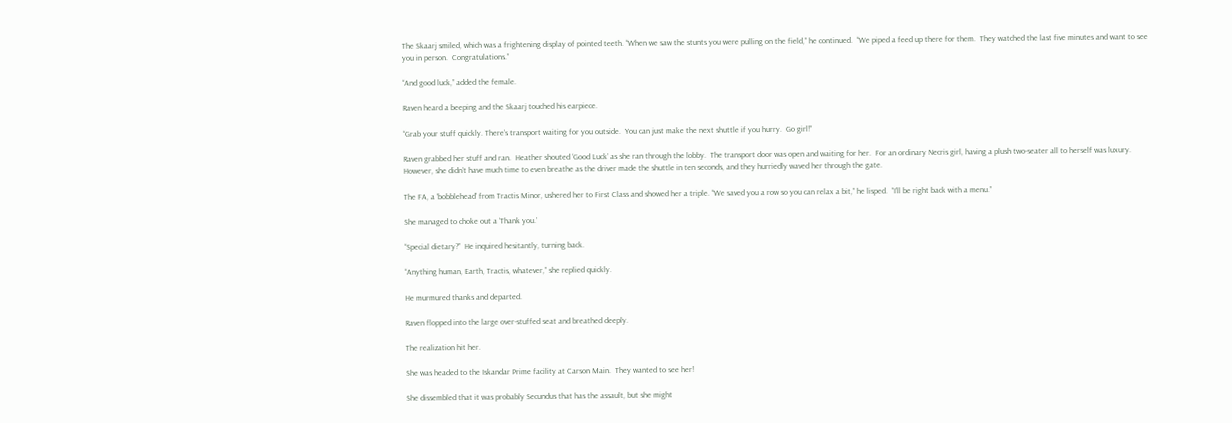The Skaarj smiled, which was a frightening display of pointed teeth. “When we saw the stunts you were pulling on the field,” he continued.  “We piped a feed up there for them.  They watched the last five minutes and want to see you in person.  Congratulations.”

“And good luck,” added the female.

Raven heard a beeping and the Skaarj touched his earpiece.

“Grab your stuff quickly. There’s transport waiting for you outside.  You can just make the next shuttle if you hurry.  Go girl!”

Raven grabbed her stuff and ran.  Heather shouted ‘Good Luck’ as she ran through the lobby.  The transport door was open and waiting for her.  For an ordinary Necris girl, having a plush two-seater all to herself was luxury.  However, she didn’t have much time to even breathe as the driver made the shuttle in ten seconds, and they hurriedly waved her through the gate.

The FA, a ‘bobblehead’ from Tractis Minor, ushered her to First Class and showed her a triple. “We saved you a row so you can relax a bit,” he lisped.  “I’ll be right back with a menu.”

She managed to choke out a ‘Thank you.’

“Special dietary?”  He inquired hesitantly, turning back.

“Anything human, Earth, Tractis, whatever,” she replied quickly.

He murmured thanks and departed.

Raven flopped into the large over-stuffed seat and breathed deeply.

The realization hit her.

She was headed to the Iskandar Prime facility at Carson Main.  They wanted to see her!

She dissembled that it was probably Secundus that has the assault, but she might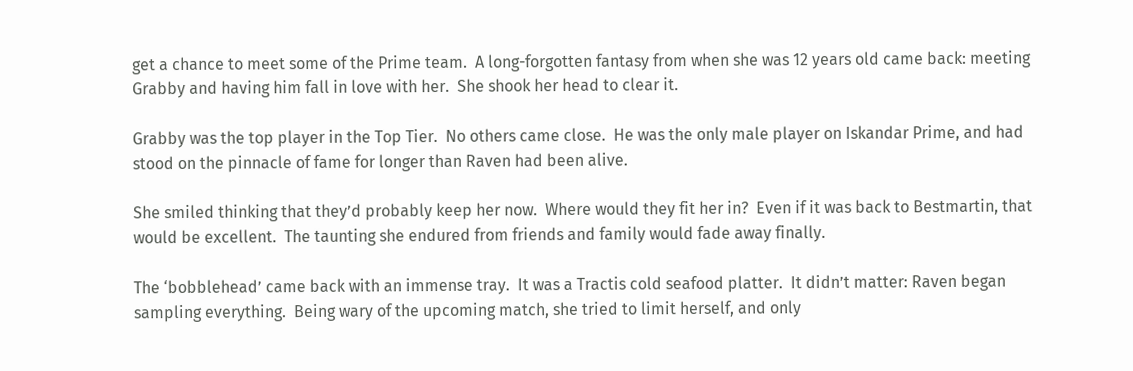get a chance to meet some of the Prime team.  A long-forgotten fantasy from when she was 12 years old came back: meeting Grabby and having him fall in love with her.  She shook her head to clear it.

Grabby was the top player in the Top Tier.  No others came close.  He was the only male player on Iskandar Prime, and had stood on the pinnacle of fame for longer than Raven had been alive.

She smiled thinking that they’d probably keep her now.  Where would they fit her in?  Even if it was back to Bestmartin, that would be excellent.  The taunting she endured from friends and family would fade away finally.

The ‘bobblehead’ came back with an immense tray.  It was a Tractis cold seafood platter.  It didn’t matter: Raven began sampling everything.  Being wary of the upcoming match, she tried to limit herself, and only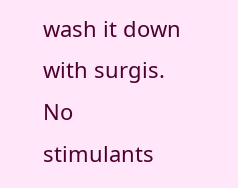wash it down with surgis.  No stimulants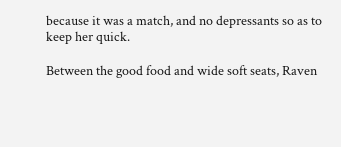because it was a match, and no depressants so as to keep her quick.

Between the good food and wide soft seats, Raven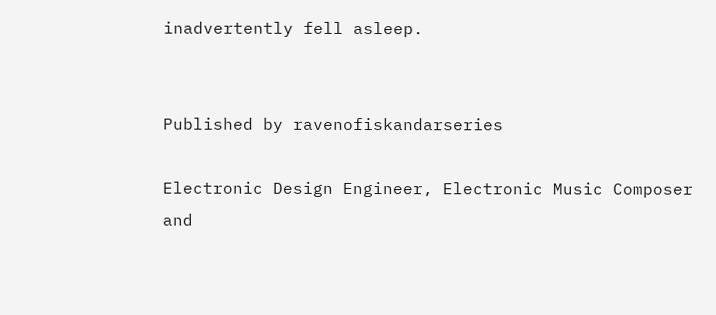inadvertently fell asleep.


Published by ravenofiskandarseries

Electronic Design Engineer, Electronic Music Composer and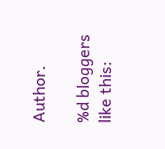Author.

%d bloggers like this: